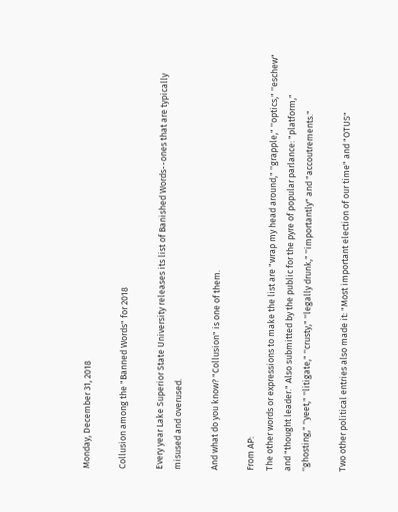Monday, December 31, 2018

Collusion among the "Banned Words" for 2018

Every year Lake Superior State University releases its list of Banished Words--ones that are typically misused and overused.

And what do you know? "Collusion" is one of them.

From AP:
The other words or expressions to make the list are "wrap my head around," ''grapple," ''optics," ''eschew" and "thought leader." Also submitted by the public for the pyre of popular parlance: "platform," ''ghosting," ''yeet," ''litigate," ''crusty," ''legally drunk," ''importantly" and "accoutrements."

Two other political entries also made it: "Most important election of our time" and "OTUS"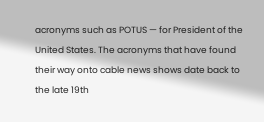acronyms such as POTUS — for President of the United States. The acronyms that have found their way onto cable news shows date back to the late 19th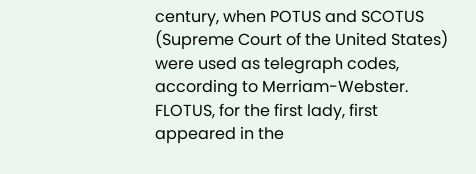century, when POTUS and SCOTUS (Supreme Court of the United States) were used as telegraph codes, according to Merriam-Webster. FLOTUS, for the first lady, first appeared in the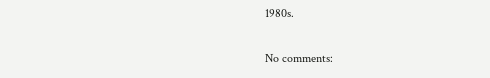1980s.

No comments: